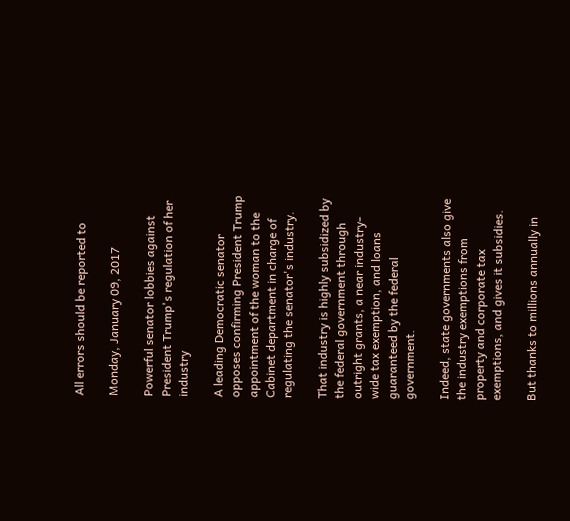All errors should be reported to

Monday, January 09, 2017

Powerful senator lobbies against President Trump's regulation of her industry

A leading Democratic senator opposes confirming President Trump appointment of the woman to the Cabinet department in charge of regulating the senator's industry.

That industry is highly subsidized by the federal government through outright grants, a near industry-wide tax exemption, and loans guaranteed by the federal government.

Indeed, state governments also give the industry exemptions from property and corporate tax exemptions, and gives it subsidies.

But thanks to millions annually in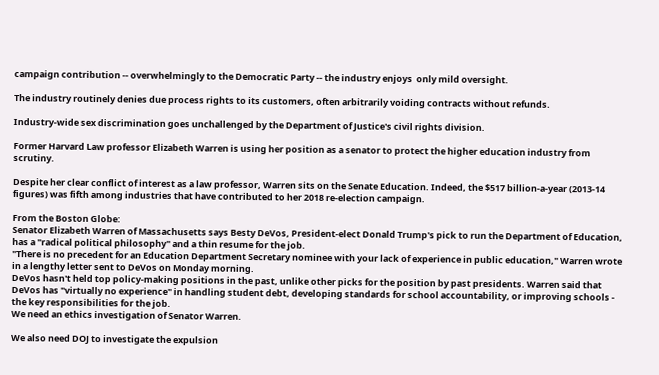campaign contribution -- overwhelmingly to the Democratic Party -- the industry enjoys  only mild oversight.

The industry routinely denies due process rights to its customers, often arbitrarily voiding contracts without refunds.

Industry-wide sex discrimination goes unchallenged by the Department of Justice's civil rights division.

Former Harvard Law professor Elizabeth Warren is using her position as a senator to protect the higher education industry from scrutiny.

Despite her clear conflict of interest as a law professor, Warren sits on the Senate Education. Indeed, the $517 billion-a-year (2013-14 figures) was fifth among industries that have contributed to her 2018 re-election campaign.

From the Boston Globe:
Senator Elizabeth Warren of Massachusetts says Besty DeVos, President-elect Donald Trump's pick to run the Department of Education, has a "radical political philosophy" and a thin resume for the job.
"There is no precedent for an Education Department Secretary nominee with your lack of experience in public education," Warren wrote in a lengthy letter sent to DeVos on Monday morning.
DeVos hasn't held top policy-making positions in the past, unlike other picks for the position by past presidents. Warren said that DeVos has "virtually no experience" in handling student debt, developing standards for school accountability, or improving schools - the key responsibilities for the job.
We need an ethics investigation of Senator Warren.

We also need DOJ to investigate the expulsion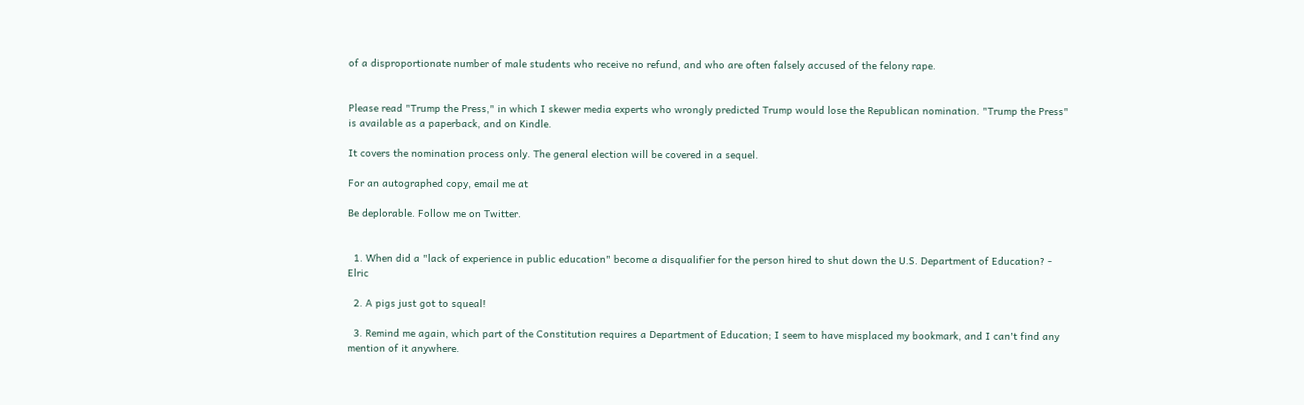of a disproportionate number of male students who receive no refund, and who are often falsely accused of the felony rape.


Please read "Trump the Press," in which I skewer media experts who wrongly predicted Trump would lose the Republican nomination. "Trump the Press" is available as a paperback, and on Kindle.

It covers the nomination process only. The general election will be covered in a sequel.

For an autographed copy, email me at

Be deplorable. Follow me on Twitter.


  1. When did a "lack of experience in public education" become a disqualifier for the person hired to shut down the U.S. Department of Education? - Elric

  2. A pigs just got to squeal!

  3. Remind me again, which part of the Constitution requires a Department of Education; I seem to have misplaced my bookmark, and I can't find any mention of it anywhere.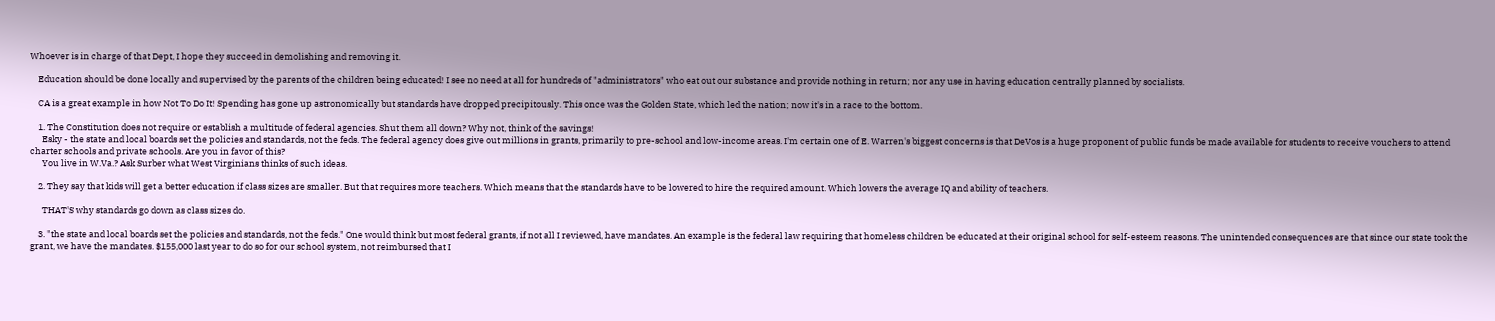Whoever is in charge of that Dept, I hope they succeed in demolishing and removing it.

    Education should be done locally and supervised by the parents of the children being educated! I see no need at all for hundreds of "administrators" who eat out our substance and provide nothing in return; nor any use in having education centrally planned by socialists.

    CA is a great example in how Not To Do It! Spending has gone up astronomically but standards have dropped precipitously. This once was the Golden State, which led the nation; now it's in a race to the bottom.

    1. The Constitution does not require or establish a multitude of federal agencies. Shut them all down? Why not, think of the savings!
      Esky - the state and local boards set the policies and standards, not the feds. The federal agency does give out millions in grants, primarily to pre-school and low-income areas. I'm certain one of E. Warren's biggest concerns is that DeVos is a huge proponent of public funds be made available for students to receive vouchers to attend charter schools and private schools. Are you in favor of this?
      You live in W.Va.? Ask Surber what West Virginians thinks of such ideas.

    2. They say that kids will get a better education if class sizes are smaller. But that requires more teachers. Which means that the standards have to be lowered to hire the required amount. Which lowers the average IQ and ability of teachers.

      THAT'S why standards go down as class sizes do.

    3. "the state and local boards set the policies and standards, not the feds." One would think but most federal grants, if not all I reviewed, have mandates. An example is the federal law requiring that homeless children be educated at their original school for self-esteem reasons. The unintended consequences are that since our state took the grant, we have the mandates. $155,000 last year to do so for our school system, not reimbursed that I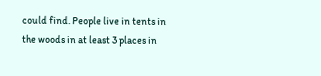could find. People live in tents in the woods in at least 3 places in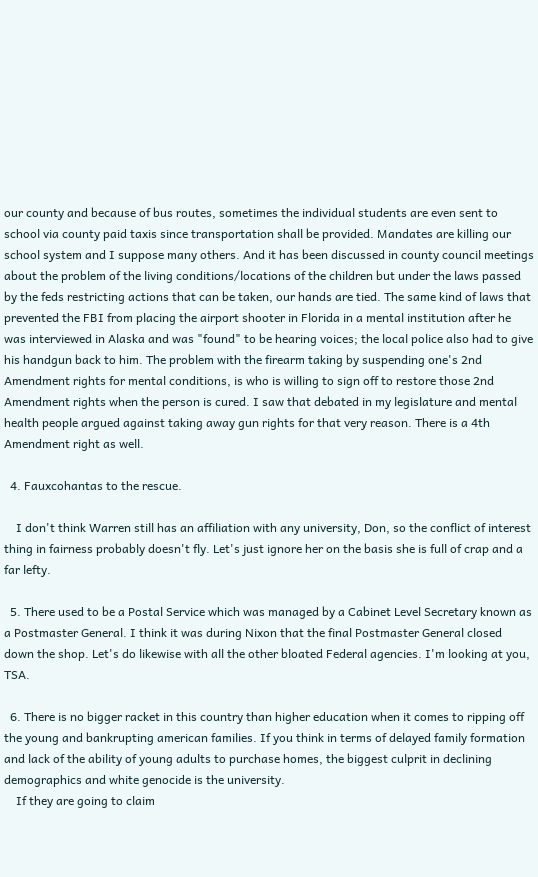our county and because of bus routes, sometimes the individual students are even sent to school via county paid taxis since transportation shall be provided. Mandates are killing our school system and I suppose many others. And it has been discussed in county council meetings about the problem of the living conditions/locations of the children but under the laws passed by the feds restricting actions that can be taken, our hands are tied. The same kind of laws that prevented the FBI from placing the airport shooter in Florida in a mental institution after he was interviewed in Alaska and was "found" to be hearing voices; the local police also had to give his handgun back to him. The problem with the firearm taking by suspending one's 2nd Amendment rights for mental conditions, is who is willing to sign off to restore those 2nd Amendment rights when the person is cured. I saw that debated in my legislature and mental health people argued against taking away gun rights for that very reason. There is a 4th Amendment right as well.

  4. Fauxcohantas to the rescue.

    I don't think Warren still has an affiliation with any university, Don, so the conflict of interest thing in fairness probably doesn't fly. Let's just ignore her on the basis she is full of crap and a far lefty.

  5. There used to be a Postal Service which was managed by a Cabinet Level Secretary known as a Postmaster General. I think it was during Nixon that the final Postmaster General closed down the shop. Let's do likewise with all the other bloated Federal agencies. I'm looking at you, TSA.

  6. There is no bigger racket in this country than higher education when it comes to ripping off the young and bankrupting american families. If you think in terms of delayed family formation and lack of the ability of young adults to purchase homes, the biggest culprit in declining demographics and white genocide is the university.
    If they are going to claim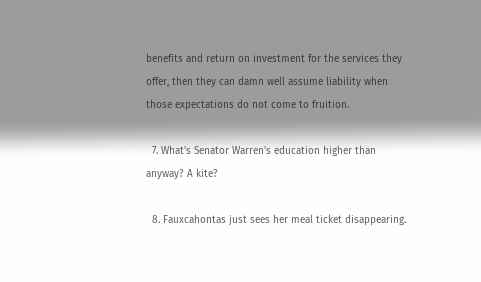benefits and return on investment for the services they offer, then they can damn well assume liability when those expectations do not come to fruition.

  7. What's Senator Warren's education higher than anyway? A kite?

  8. Fauxcahontas just sees her meal ticket disappearing.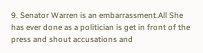9. Senator Warren is an embarrassment.All She has ever done as a politician is get in front of the press and shout accusations and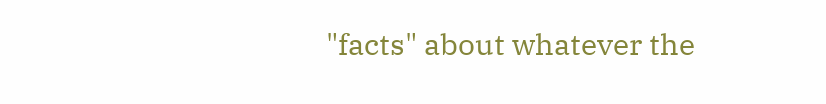"facts" about whatever the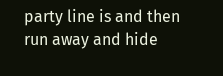party line is and then run away and hide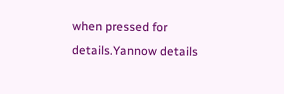when pressed for details.Yannow details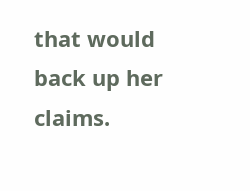that would back up her claims.